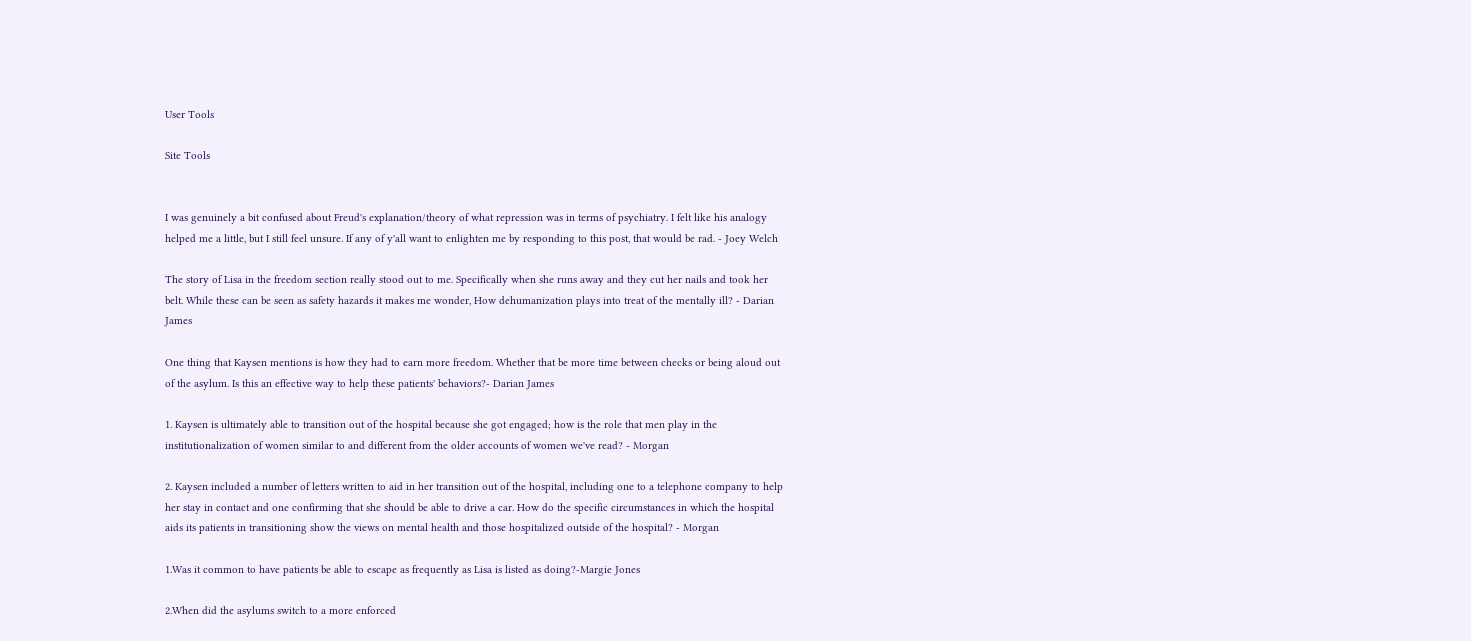User Tools

Site Tools


I was genuinely a bit confused about Freud's explanation/theory of what repression was in terms of psychiatry. I felt like his analogy helped me a little, but I still feel unsure. If any of y'all want to enlighten me by responding to this post, that would be rad. - Joey Welch

The story of Lisa in the freedom section really stood out to me. Specifically when she runs away and they cut her nails and took her belt. While these can be seen as safety hazards it makes me wonder, How dehumanization plays into treat of the mentally ill? - Darian James

One thing that Kaysen mentions is how they had to earn more freedom. Whether that be more time between checks or being aloud out of the asylum. Is this an effective way to help these patients' behaviors?- Darian James

1. Kaysen is ultimately able to transition out of the hospital because she got engaged; how is the role that men play in the institutionalization of women similar to and different from the older accounts of women we've read? - Morgan

2. Kaysen included a number of letters written to aid in her transition out of the hospital, including one to a telephone company to help her stay in contact and one confirming that she should be able to drive a car. How do the specific circumstances in which the hospital aids its patients in transitioning show the views on mental health and those hospitalized outside of the hospital? - Morgan

1.Was it common to have patients be able to escape as frequently as Lisa is listed as doing?-Margie Jones

2.When did the asylums switch to a more enforced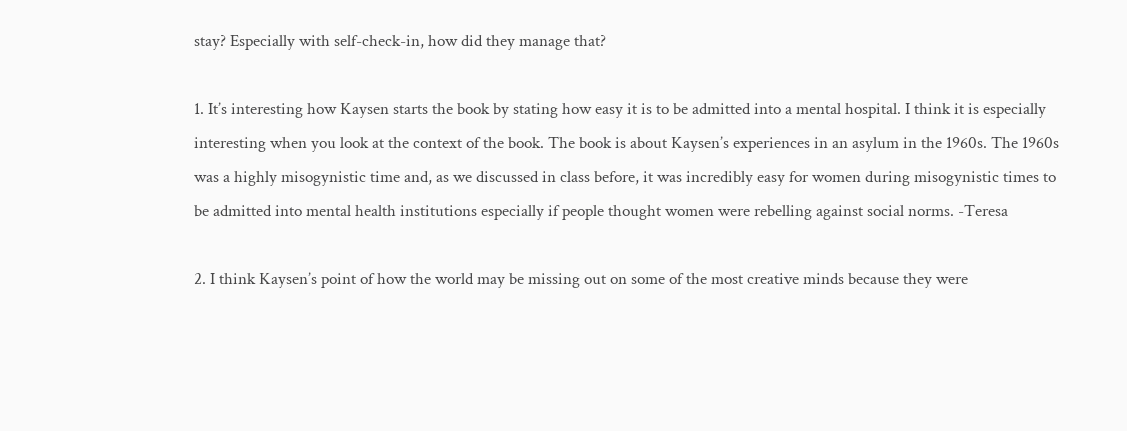stay? Especially with self-check-in, how did they manage that?

1. It’s interesting how Kaysen starts the book by stating how easy it is to be admitted into a mental hospital. I think it is especially interesting when you look at the context of the book. The book is about Kaysen’s experiences in an asylum in the 1960s. The 1960s was a highly misogynistic time and, as we discussed in class before, it was incredibly easy for women during misogynistic times to be admitted into mental health institutions especially if people thought women were rebelling against social norms. -Teresa

2. I think Kaysen’s point of how the world may be missing out on some of the most creative minds because they were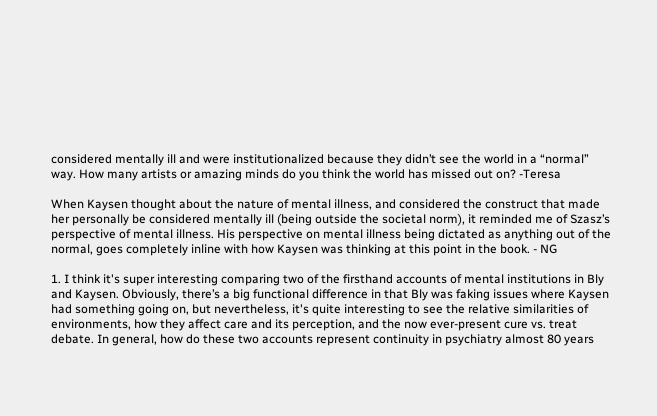considered mentally ill and were institutionalized because they didn’t see the world in a “normal” way. How many artists or amazing minds do you think the world has missed out on? -Teresa

When Kaysen thought about the nature of mental illness, and considered the construct that made her personally be considered mentally ill (being outside the societal norm), it reminded me of Szasz’s perspective of mental illness. His perspective on mental illness being dictated as anything out of the normal, goes completely inline with how Kaysen was thinking at this point in the book. - NG

1. I think it's super interesting comparing two of the firsthand accounts of mental institutions in Bly and Kaysen. Obviously, there’s a big functional difference in that Bly was faking issues where Kaysen had something going on, but nevertheless, it's quite interesting to see the relative similarities of environments, how they affect care and its perception, and the now ever-present cure vs. treat debate. In general, how do these two accounts represent continuity in psychiatry almost 80 years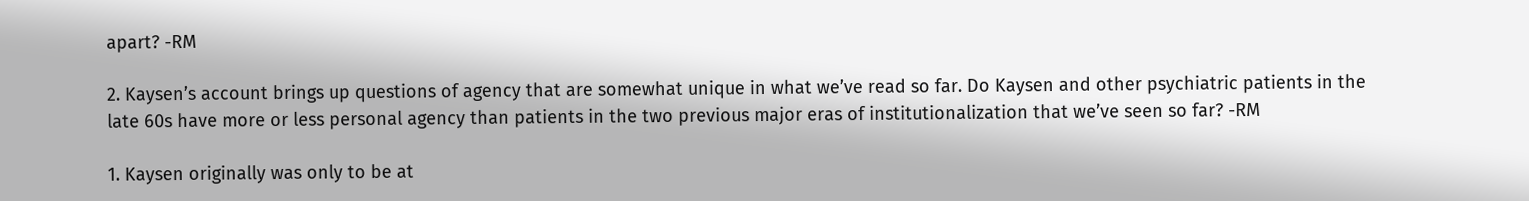apart? -RM

2. Kaysen’s account brings up questions of agency that are somewhat unique in what we’ve read so far. Do Kaysen and other psychiatric patients in the late 60s have more or less personal agency than patients in the two previous major eras of institutionalization that we’ve seen so far? -RM

1. Kaysen originally was only to be at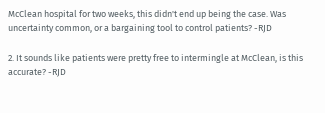McClean hospital for two weeks, this didn't end up being the case. Was uncertainty common, or a bargaining tool to control patients? -RJD

2. It sounds like patients were pretty free to intermingle at McClean, is this accurate? -RJD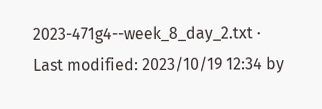2023-471g4--week_8_day_2.txt · Last modified: 2023/10/19 12:34 by